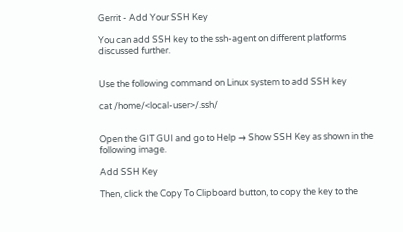Gerrit - Add Your SSH Key

You can add SSH key to the ssh-agent on different platforms discussed further.


Use the following command on Linux system to add SSH key

cat /home/<local-user>/.ssh/


Open the GIT GUI and go to Help → Show SSH Key as shown in the following image.

Add SSH Key

Then, click the Copy To Clipboard button, to copy the key to the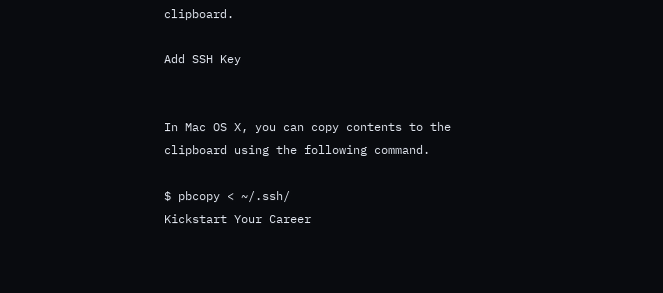clipboard.

Add SSH Key


In Mac OS X, you can copy contents to the clipboard using the following command.

$ pbcopy < ~/.ssh/
Kickstart Your Career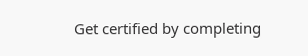Get certified by completing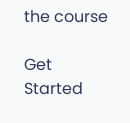the course

Get Started